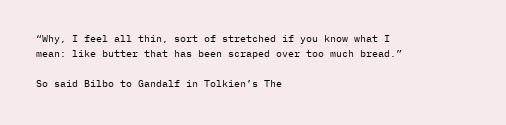“Why, I feel all thin, sort of stretched if you know what I mean: like butter that has been scraped over too much bread.”

So said Bilbo to Gandalf in Tolkien’s The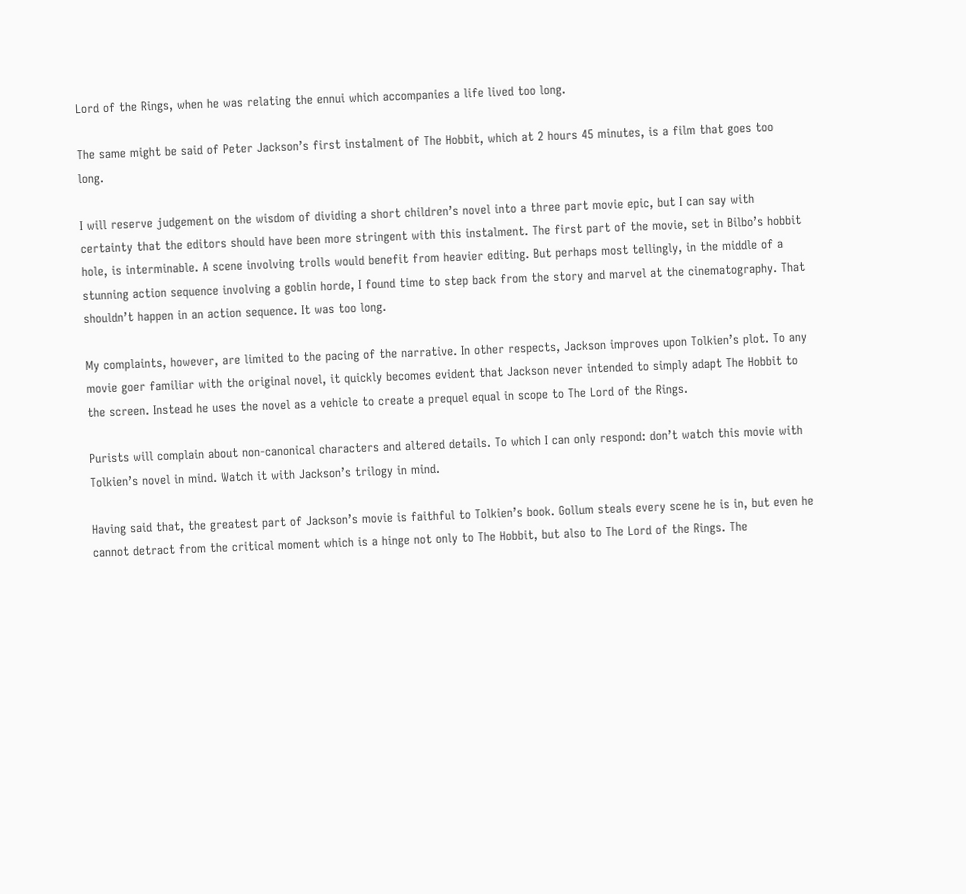Lord of the Rings, when he was relating the ennui which accompanies a life lived too long.

The same might be said of Peter Jackson’s first instalment of The Hobbit, which at 2 hours 45 minutes, is a film that goes too long.

I will reserve judgement on the wisdom of dividing a short children’s novel into a three part movie epic, but I can say with certainty that the editors should have been more stringent with this instalment. The first part of the movie, set in Bilbo’s hobbit hole, is interminable. A scene involving trolls would benefit from heavier editing. But perhaps most tellingly, in the middle of a stunning action sequence involving a goblin horde, I found time to step back from the story and marvel at the cinematography. That shouldn’t happen in an action sequence. It was too long.

My complaints, however, are limited to the pacing of the narrative. In other respects, Jackson improves upon Tolkien’s plot. To any movie goer familiar with the original novel, it quickly becomes evident that Jackson never intended to simply adapt The Hobbit to the screen. Instead he uses the novel as a vehicle to create a prequel equal in scope to The Lord of the Rings.

Purists will complain about non-canonical characters and altered details. To which I can only respond: don’t watch this movie with Tolkien’s novel in mind. Watch it with Jackson’s trilogy in mind.

Having said that, the greatest part of Jackson’s movie is faithful to Tolkien’s book. Gollum steals every scene he is in, but even he cannot detract from the critical moment which is a hinge not only to The Hobbit, but also to The Lord of the Rings. The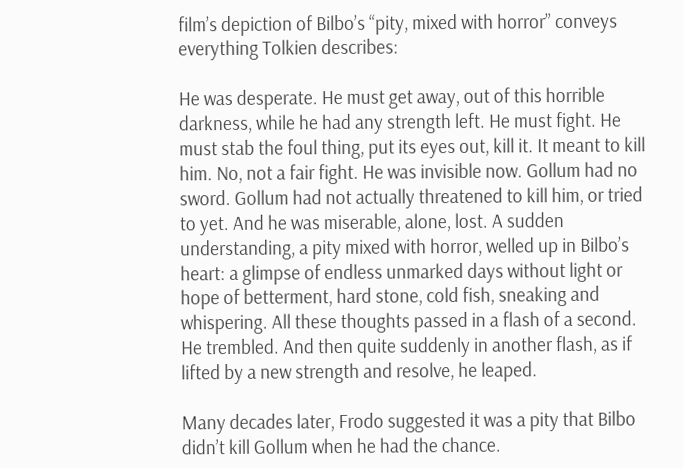film’s depiction of Bilbo’s “pity, mixed with horror” conveys everything Tolkien describes:

He was desperate. He must get away, out of this horrible darkness, while he had any strength left. He must fight. He must stab the foul thing, put its eyes out, kill it. It meant to kill him. No, not a fair fight. He was invisible now. Gollum had no sword. Gollum had not actually threatened to kill him, or tried to yet. And he was miserable, alone, lost. A sudden understanding, a pity mixed with horror, welled up in Bilbo’s heart: a glimpse of endless unmarked days without light or hope of betterment, hard stone, cold fish, sneaking and whispering. All these thoughts passed in a flash of a second. He trembled. And then quite suddenly in another flash, as if lifted by a new strength and resolve, he leaped.

Many decades later, Frodo suggested it was a pity that Bilbo didn’t kill Gollum when he had the chance.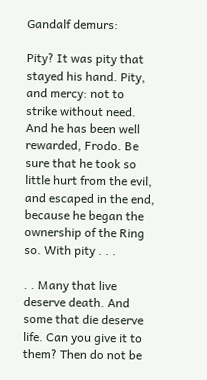Gandalf demurs:

Pity? It was pity that stayed his hand. Pity, and mercy: not to strike without need. And he has been well rewarded, Frodo. Be sure that he took so little hurt from the evil, and escaped in the end, because he began the ownership of the Ring so. With pity . . .

. . Many that live deserve death. And some that die deserve life. Can you give it to them? Then do not be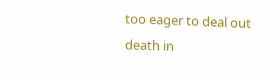too eager to deal out death in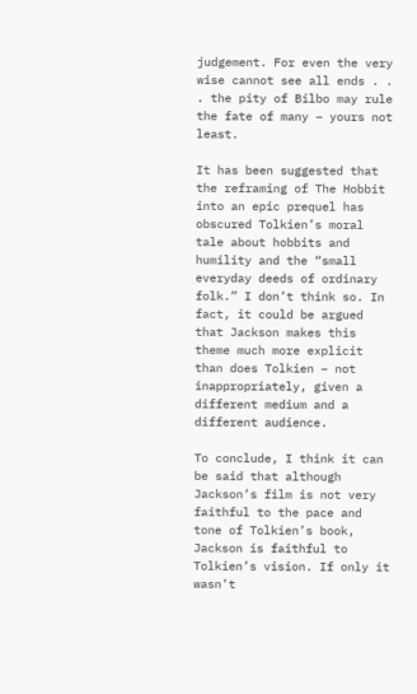judgement. For even the very wise cannot see all ends . . . the pity of Bilbo may rule the fate of many – yours not least.

It has been suggested that the reframing of The Hobbit into an epic prequel has obscured Tolkien’s moral tale about hobbits and humility and the “small everyday deeds of ordinary folk.” I don’t think so. In fact, it could be argued that Jackson makes this theme much more explicit than does Tolkien – not inappropriately, given a different medium and a different audience.

To conclude, I think it can be said that although Jackson’s film is not very faithful to the pace and tone of Tolkien’s book, Jackson is faithful to Tolkien’s vision. If only it wasn’t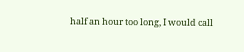half an hour too long, I would call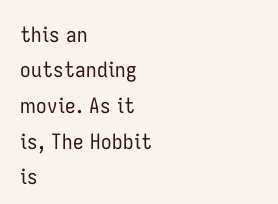this an outstanding movie. As it is, The Hobbit is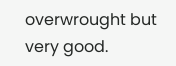overwrought but very good.